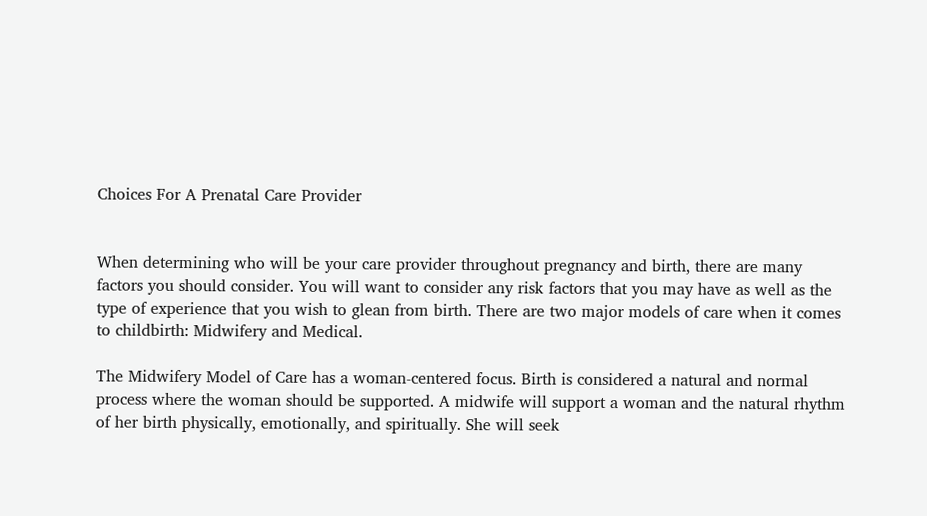Choices For A Prenatal Care Provider


When determining who will be your care provider throughout pregnancy and birth, there are many factors you should consider. You will want to consider any risk factors that you may have as well as the type of experience that you wish to glean from birth. There are two major models of care when it comes to childbirth: Midwifery and Medical.

The Midwifery Model of Care has a woman-centered focus. Birth is considered a natural and normal process where the woman should be supported. A midwife will support a woman and the natural rhythm of her birth physically, emotionally, and spiritually. She will seek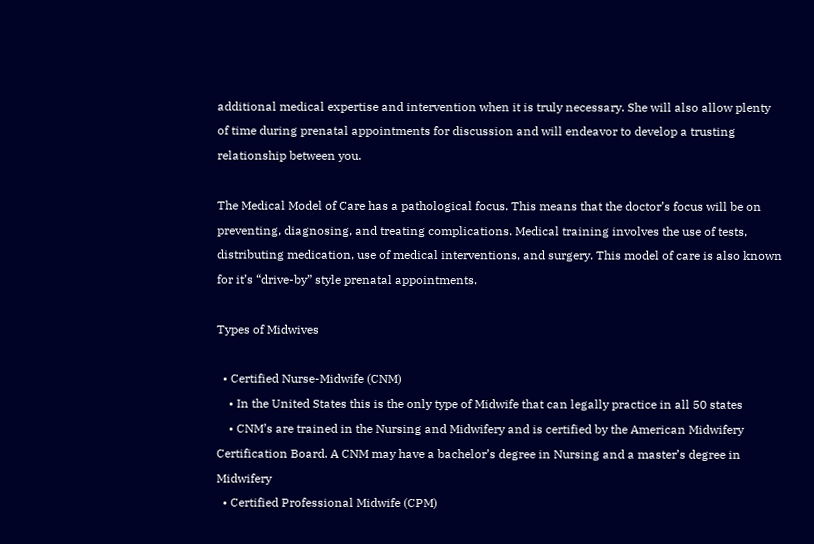additional medical expertise and intervention when it is truly necessary. She will also allow plenty of time during prenatal appointments for discussion and will endeavor to develop a trusting relationship between you.

The Medical Model of Care has a pathological focus. This means that the doctor’s focus will be on preventing, diagnosing, and treating complications. Medical training involves the use of tests, distributing medication, use of medical interventions, and surgery. This model of care is also known for it’s “drive-by” style prenatal appointments.

Types of Midwives

  • Certified Nurse-Midwife (CNM)
    • In the United States this is the only type of Midwife that can legally practice in all 50 states
    • CNM’s are trained in the Nursing and Midwifery and is certified by the American Midwifery Certification Board. A CNM may have a bachelor’s degree in Nursing and a master’s degree in Midwifery
  • Certified Professional Midwife (CPM)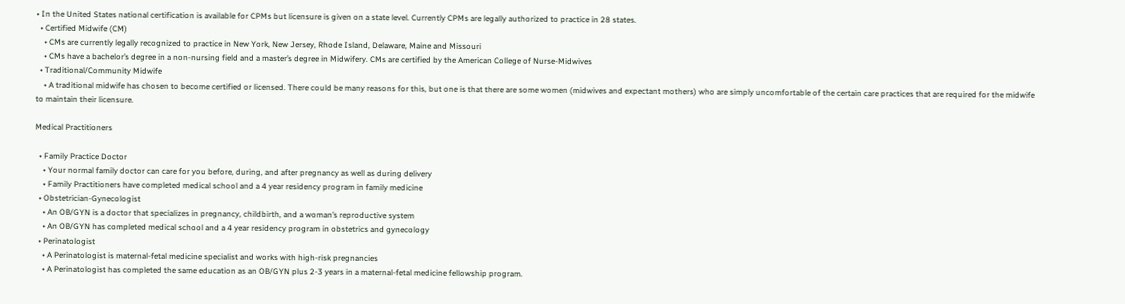• In the United States national certification is available for CPMs but licensure is given on a state level. Currently CPMs are legally authorized to practice in 28 states.
  • Certified Midwife (CM)
    • CMs are currently legally recognized to practice in New York, New Jersey, Rhode Island, Delaware, Maine and Missouri
    • CMs have a bachelor’s degree in a non-nursing field and a master’s degree in Midwifery. CMs are certified by the American College of Nurse-Midwives
  • Traditional/Community Midwife
    • A traditional midwife has chosen to become certified or licensed. There could be many reasons for this, but one is that there are some women (midwives and expectant mothers) who are simply uncomfortable of the certain care practices that are required for the midwife to maintain their licensure.

Medical Practitioners

  • Family Practice Doctor
    • Your normal family doctor can care for you before, during, and after pregnancy as well as during delivery
    • Family Practitioners have completed medical school and a 4 year residency program in family medicine
  • Obstetrician-Gynecologist
    • An OB/GYN is a doctor that specializes in pregnancy, childbirth, and a woman’s reproductive system
    • An OB/GYN has completed medical school and a 4 year residency program in obstetrics and gynecology
  • Perinatologist
    • A Perinatologist is maternal-fetal medicine specialist and works with high-risk pregnancies
    • A Perinatologist has completed the same education as an OB/GYN plus 2-3 years in a maternal-fetal medicine fellowship program.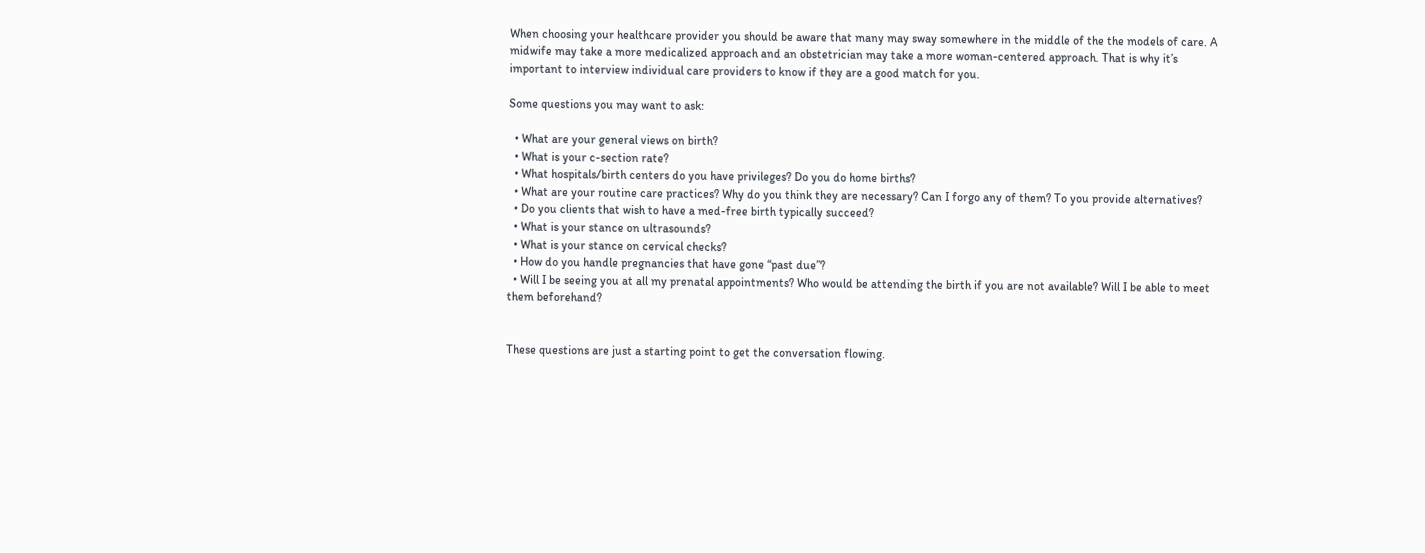When choosing your healthcare provider you should be aware that many may sway somewhere in the middle of the the models of care. A midwife may take a more medicalized approach and an obstetrician may take a more woman-centered approach. That is why it’s important to interview individual care providers to know if they are a good match for you.

Some questions you may want to ask:

  • What are your general views on birth?
  • What is your c-section rate?
  • What hospitals/birth centers do you have privileges? Do you do home births?
  • What are your routine care practices? Why do you think they are necessary? Can I forgo any of them? To you provide alternatives?
  • Do you clients that wish to have a med-free birth typically succeed?
  • What is your stance on ultrasounds?
  • What is your stance on cervical checks?
  • How do you handle pregnancies that have gone “past due”?
  • Will I be seeing you at all my prenatal appointments? Who would be attending the birth if you are not available? Will I be able to meet them beforehand?


These questions are just a starting point to get the conversation flowing.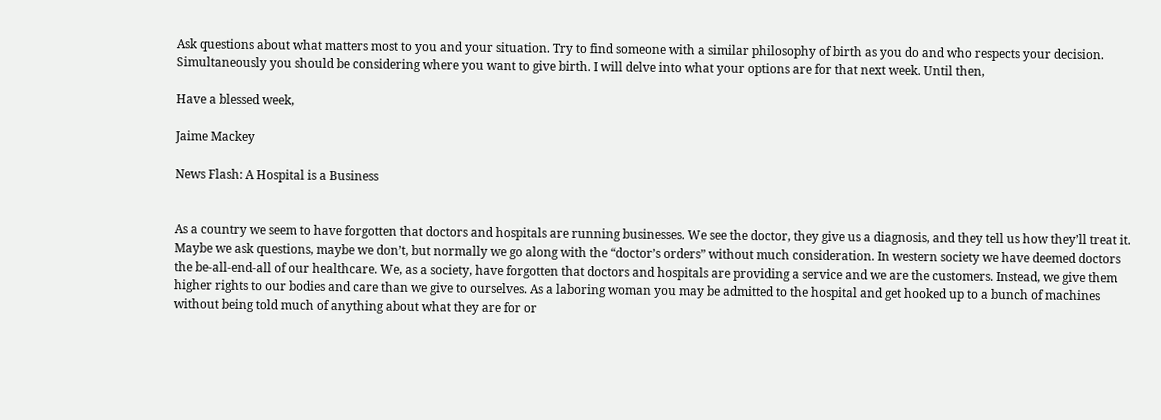Ask questions about what matters most to you and your situation. Try to find someone with a similar philosophy of birth as you do and who respects your decision. Simultaneously you should be considering where you want to give birth. I will delve into what your options are for that next week. Until then,

Have a blessed week,

Jaime Mackey

News Flash: A Hospital is a Business


As a country we seem to have forgotten that doctors and hospitals are running businesses. We see the doctor, they give us a diagnosis, and they tell us how they’ll treat it. Maybe we ask questions, maybe we don’t, but normally we go along with the “doctor’s orders” without much consideration. In western society we have deemed doctors the be-all-end-all of our healthcare. We, as a society, have forgotten that doctors and hospitals are providing a service and we are the customers. Instead, we give them higher rights to our bodies and care than we give to ourselves. As a laboring woman you may be admitted to the hospital and get hooked up to a bunch of machines without being told much of anything about what they are for or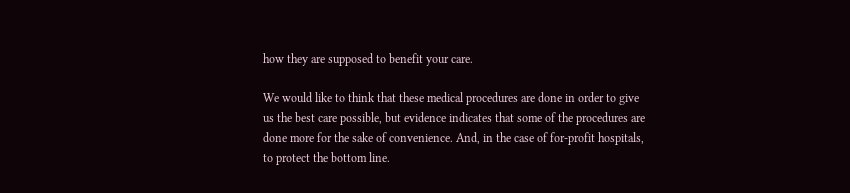how they are supposed to benefit your care.

We would like to think that these medical procedures are done in order to give us the best care possible, but evidence indicates that some of the procedures are done more for the sake of convenience. And, in the case of for-profit hospitals, to protect the bottom line.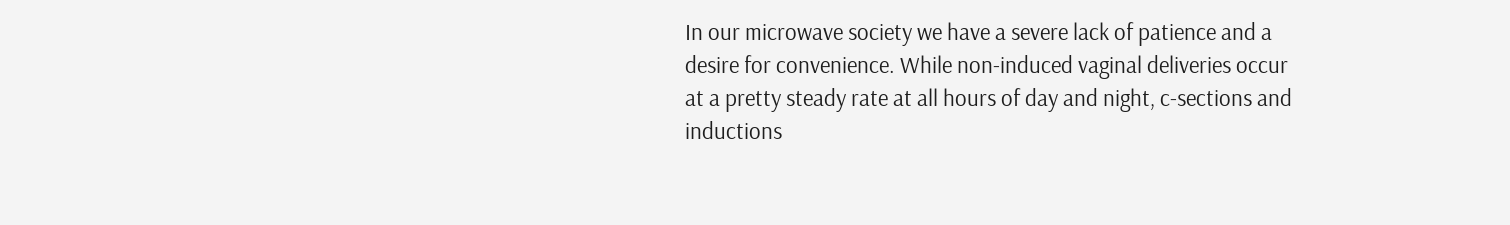In our microwave society we have a severe lack of patience and a desire for convenience. While non-induced vaginal deliveries occur at a pretty steady rate at all hours of day and night, c-sections and inductions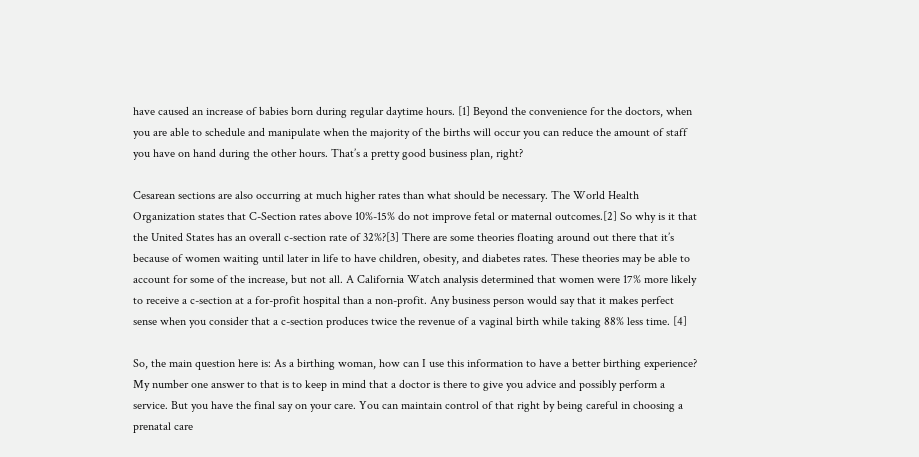have caused an increase of babies born during regular daytime hours. [1] Beyond the convenience for the doctors, when you are able to schedule and manipulate when the majority of the births will occur you can reduce the amount of staff you have on hand during the other hours. That’s a pretty good business plan, right?

Cesarean sections are also occurring at much higher rates than what should be necessary. The World Health Organization states that C-Section rates above 10%-15% do not improve fetal or maternal outcomes.[2] So why is it that the United States has an overall c-section rate of 32%?[3] There are some theories floating around out there that it’s because of women waiting until later in life to have children, obesity, and diabetes rates. These theories may be able to account for some of the increase, but not all. A California Watch analysis determined that women were 17% more likely to receive a c-section at a for-profit hospital than a non-profit. Any business person would say that it makes perfect sense when you consider that a c-section produces twice the revenue of a vaginal birth while taking 88% less time. [4]

So, the main question here is: As a birthing woman, how can I use this information to have a better birthing experience? My number one answer to that is to keep in mind that a doctor is there to give you advice and possibly perform a service. But you have the final say on your care. You can maintain control of that right by being careful in choosing a prenatal care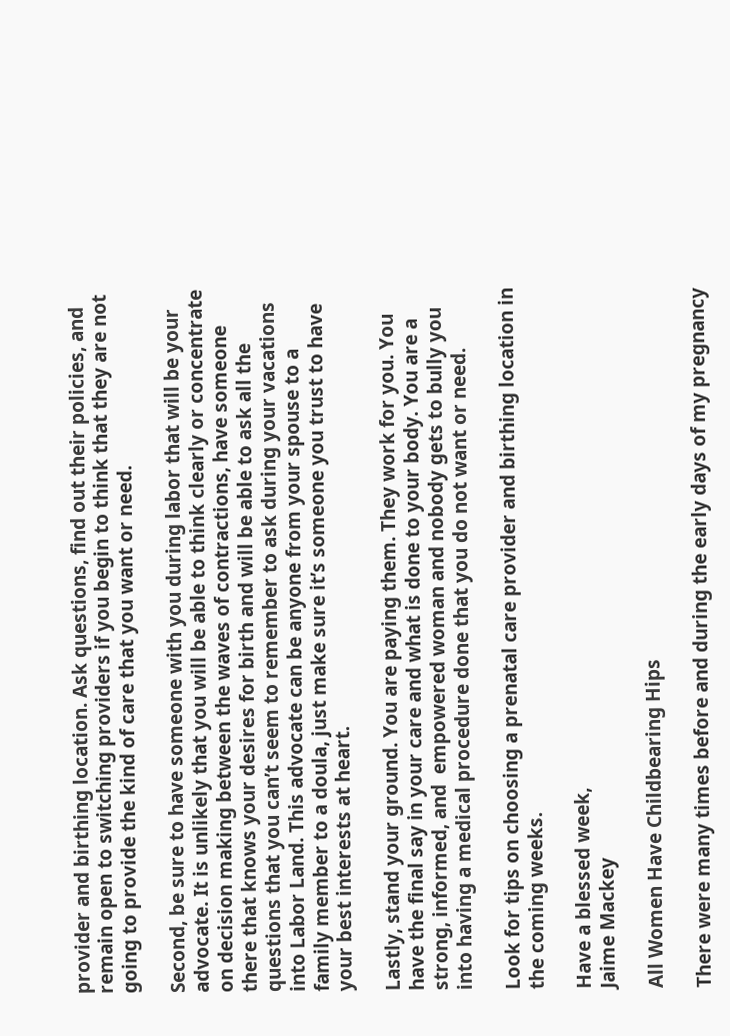provider and birthing location. Ask questions, find out their policies, and remain open to switching providers if you begin to think that they are not going to provide the kind of care that you want or need.

Second, be sure to have someone with you during labor that will be your advocate. It is unlikely that you will be able to think clearly or concentrate on decision making between the waves of contractions, have someone there that knows your desires for birth and will be able to ask all the questions that you can’t seem to remember to ask during your vacations into Labor Land. This advocate can be anyone from your spouse to a family member to a doula, just make sure it’s someone you trust to have your best interests at heart.

Lastly, stand your ground. You are paying them. They work for you. You have the final say in your care and what is done to your body. You are a strong, informed, and  empowered woman and nobody gets to bully you into having a medical procedure done that you do not want or need.

Look for tips on choosing a prenatal care provider and birthing location in the coming weeks.

Have a blessed week,
Jaime Mackey

All Women Have Childbearing Hips

There were many times before and during the early days of my pregnancy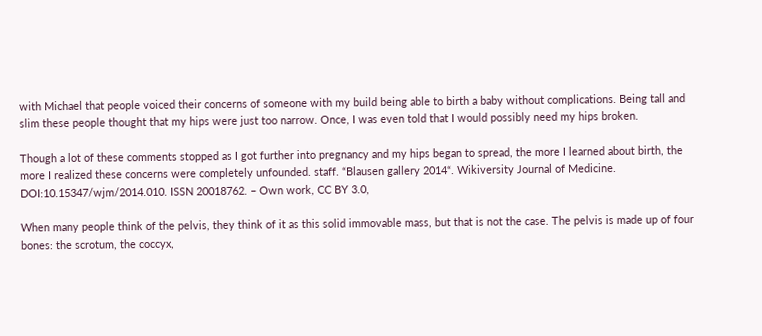with Michael that people voiced their concerns of someone with my build being able to birth a baby without complications. Being tall and slim these people thought that my hips were just too narrow. Once, I was even told that I would possibly need my hips broken.

Though a lot of these comments stopped as I got further into pregnancy and my hips began to spread, the more I learned about birth, the more I realized these concerns were completely unfounded. staff. “Blausen gallery 2014“. Wikiversity Journal of Medicine. DOI:10.15347/wjm/2014.010. ISSN 20018762. – Own work, CC BY 3.0,

When many people think of the pelvis, they think of it as this solid immovable mass, but that is not the case. The pelvis is made up of four bones: the scrotum, the coccyx,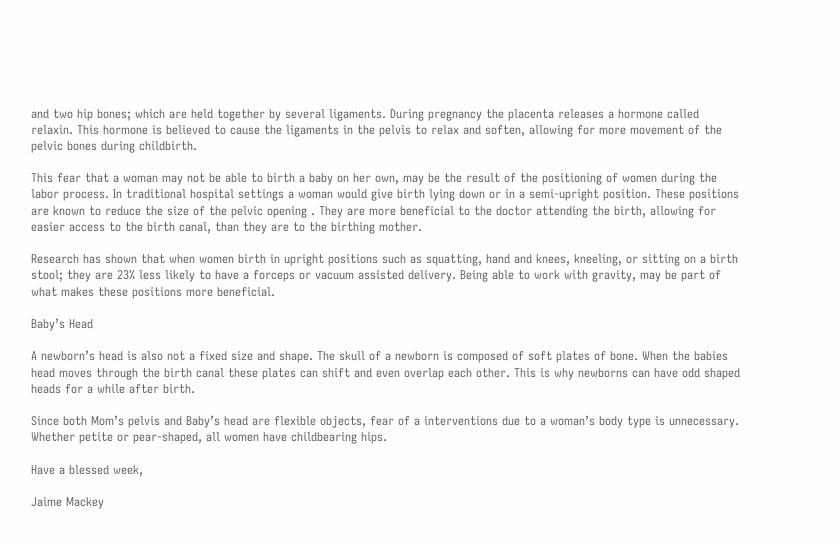and two hip bones; which are held together by several ligaments. During pregnancy the placenta releases a hormone called relaxin. This hormone is believed to cause the ligaments in the pelvis to relax and soften, allowing for more movement of the pelvic bones during childbirth.

This fear that a woman may not be able to birth a baby on her own, may be the result of the positioning of women during the labor process. In traditional hospital settings a woman would give birth lying down or in a semi-upright position. These positions are known to reduce the size of the pelvic opening . They are more beneficial to the doctor attending the birth, allowing for easier access to the birth canal, than they are to the birthing mother.

Research has shown that when women birth in upright positions such as squatting, hand and knees, kneeling, or sitting on a birth stool; they are 23% less likely to have a forceps or vacuum assisted delivery. Being able to work with gravity, may be part of what makes these positions more beneficial.

Baby’s Head

A newborn’s head is also not a fixed size and shape. The skull of a newborn is composed of soft plates of bone. When the babies head moves through the birth canal these plates can shift and even overlap each other. This is why newborns can have odd shaped heads for a while after birth.

Since both Mom’s pelvis and Baby’s head are flexible objects, fear of a interventions due to a woman’s body type is unnecessary. Whether petite or pear-shaped, all women have childbearing hips.

Have a blessed week,

Jaime Mackey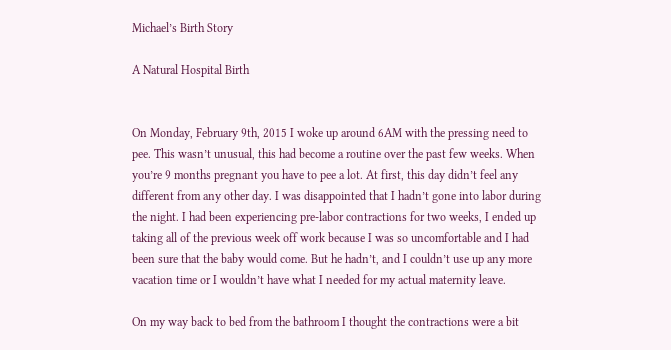Michael’s Birth Story

A Natural Hospital Birth


On Monday, February 9th, 2015 I woke up around 6AM with the pressing need to pee. This wasn’t unusual, this had become a routine over the past few weeks. When you’re 9 months pregnant you have to pee a lot. At first, this day didn’t feel any different from any other day. I was disappointed that I hadn’t gone into labor during the night. I had been experiencing pre-labor contractions for two weeks, I ended up taking all of the previous week off work because I was so uncomfortable and I had been sure that the baby would come. But he hadn’t, and I couldn’t use up any more vacation time or I wouldn’t have what I needed for my actual maternity leave.

On my way back to bed from the bathroom I thought the contractions were a bit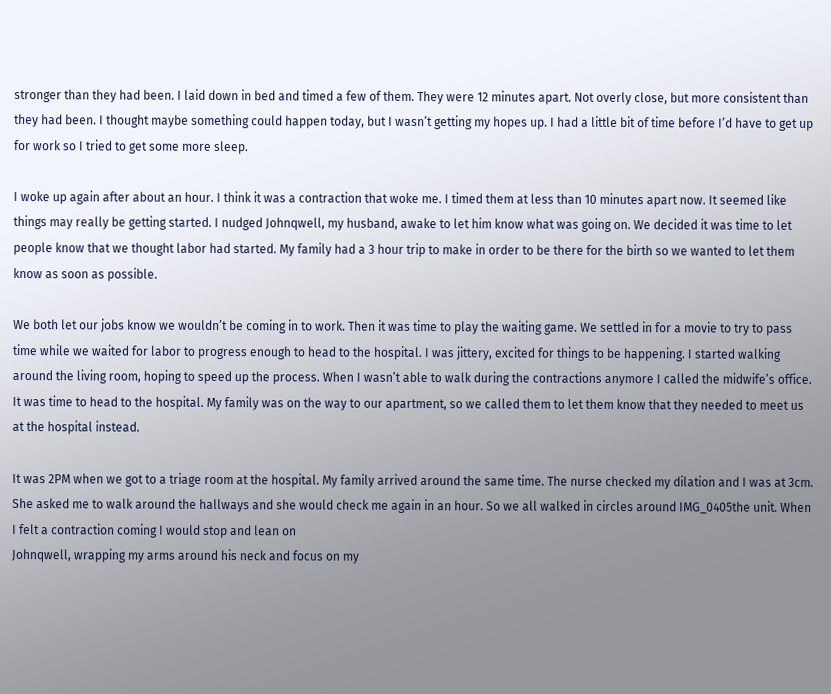stronger than they had been. I laid down in bed and timed a few of them. They were 12 minutes apart. Not overly close, but more consistent than they had been. I thought maybe something could happen today, but I wasn’t getting my hopes up. I had a little bit of time before I’d have to get up for work so I tried to get some more sleep.

I woke up again after about an hour. I think it was a contraction that woke me. I timed them at less than 10 minutes apart now. It seemed like things may really be getting started. I nudged Johnqwell, my husband, awake to let him know what was going on. We decided it was time to let people know that we thought labor had started. My family had a 3 hour trip to make in order to be there for the birth so we wanted to let them know as soon as possible.

We both let our jobs know we wouldn’t be coming in to work. Then it was time to play the waiting game. We settled in for a movie to try to pass time while we waited for labor to progress enough to head to the hospital. I was jittery, excited for things to be happening. I started walking around the living room, hoping to speed up the process. When I wasn’t able to walk during the contractions anymore I called the midwife’s office. It was time to head to the hospital. My family was on the way to our apartment, so we called them to let them know that they needed to meet us at the hospital instead.

It was 2PM when we got to a triage room at the hospital. My family arrived around the same time. The nurse checked my dilation and I was at 3cm. She asked me to walk around the hallways and she would check me again in an hour. So we all walked in circles around IMG_0405the unit. When I felt a contraction coming I would stop and lean on
Johnqwell, wrapping my arms around his neck and focus on my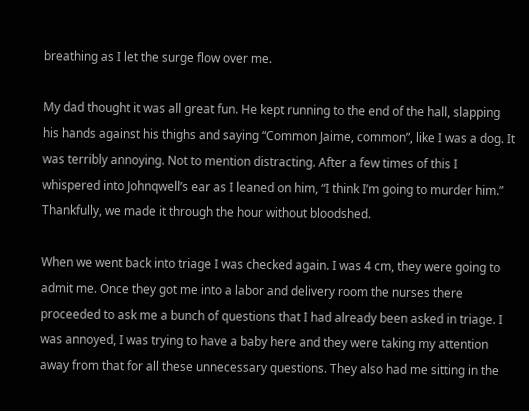breathing as I let the surge flow over me.

My dad thought it was all great fun. He kept running to the end of the hall, slapping his hands against his thighs and saying “Common Jaime, common”, like I was a dog. It was terribly annoying. Not to mention distracting. After a few times of this I whispered into Johnqwell’s ear as I leaned on him, “I think I’m going to murder him.” Thankfully, we made it through the hour without bloodshed.

When we went back into triage I was checked again. I was 4 cm, they were going to admit me. Once they got me into a labor and delivery room the nurses there proceeded to ask me a bunch of questions that I had already been asked in triage. I was annoyed, I was trying to have a baby here and they were taking my attention away from that for all these unnecessary questions. They also had me sitting in the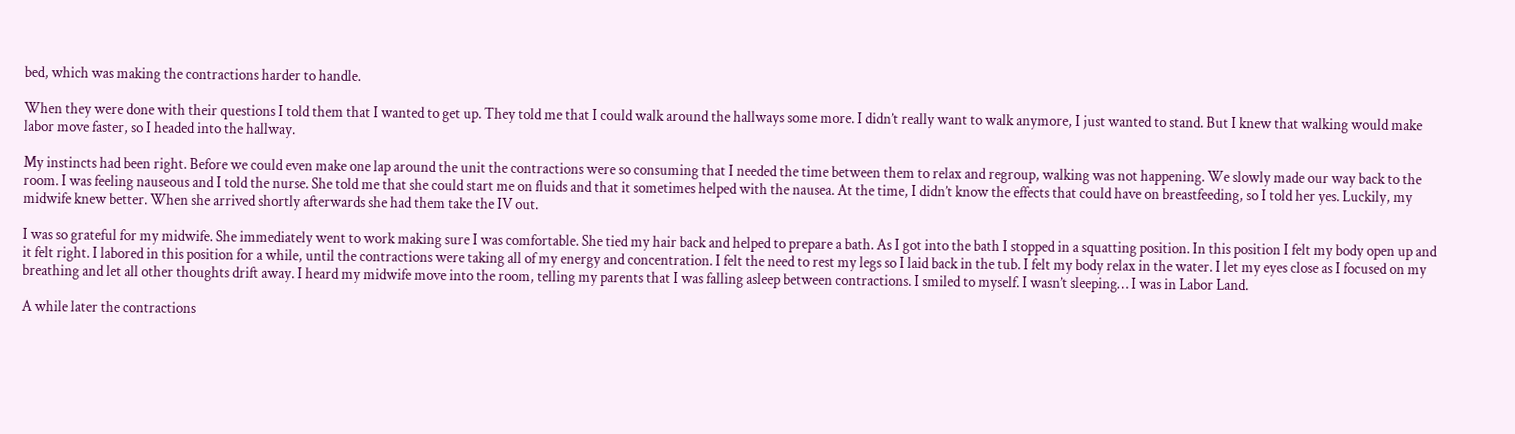bed, which was making the contractions harder to handle.

When they were done with their questions I told them that I wanted to get up. They told me that I could walk around the hallways some more. I didn’t really want to walk anymore, I just wanted to stand. But I knew that walking would make labor move faster, so I headed into the hallway.

My instincts had been right. Before we could even make one lap around the unit the contractions were so consuming that I needed the time between them to relax and regroup, walking was not happening. We slowly made our way back to the room. I was feeling nauseous and I told the nurse. She told me that she could start me on fluids and that it sometimes helped with the nausea. At the time, I didn’t know the effects that could have on breastfeeding, so I told her yes. Luckily, my midwife knew better. When she arrived shortly afterwards she had them take the IV out.

I was so grateful for my midwife. She immediately went to work making sure I was comfortable. She tied my hair back and helped to prepare a bath. As I got into the bath I stopped in a squatting position. In this position I felt my body open up and it felt right. I labored in this position for a while, until the contractions were taking all of my energy and concentration. I felt the need to rest my legs so I laid back in the tub. I felt my body relax in the water. I let my eyes close as I focused on my breathing and let all other thoughts drift away. I heard my midwife move into the room, telling my parents that I was falling asleep between contractions. I smiled to myself. I wasn’t sleeping… I was in Labor Land.

A while later the contractions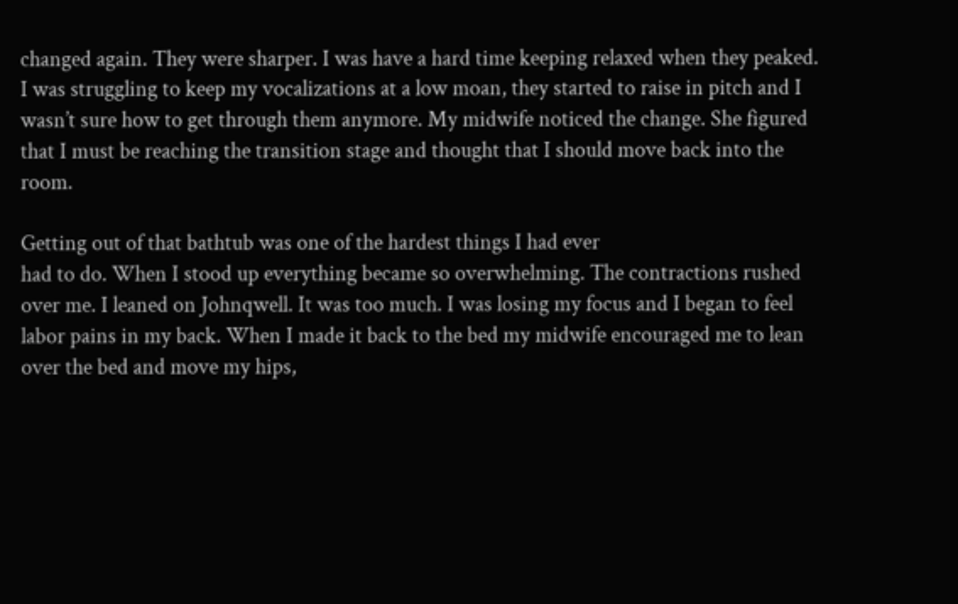changed again. They were sharper. I was have a hard time keeping relaxed when they peaked. I was struggling to keep my vocalizations at a low moan, they started to raise in pitch and I wasn’t sure how to get through them anymore. My midwife noticed the change. She figured that I must be reaching the transition stage and thought that I should move back into the room.

Getting out of that bathtub was one of the hardest things I had ever
had to do. When I stood up everything became so overwhelming. The contractions rushed over me. I leaned on Johnqwell. It was too much. I was losing my focus and I began to feel labor pains in my back. When I made it back to the bed my midwife encouraged me to lean over the bed and move my hips,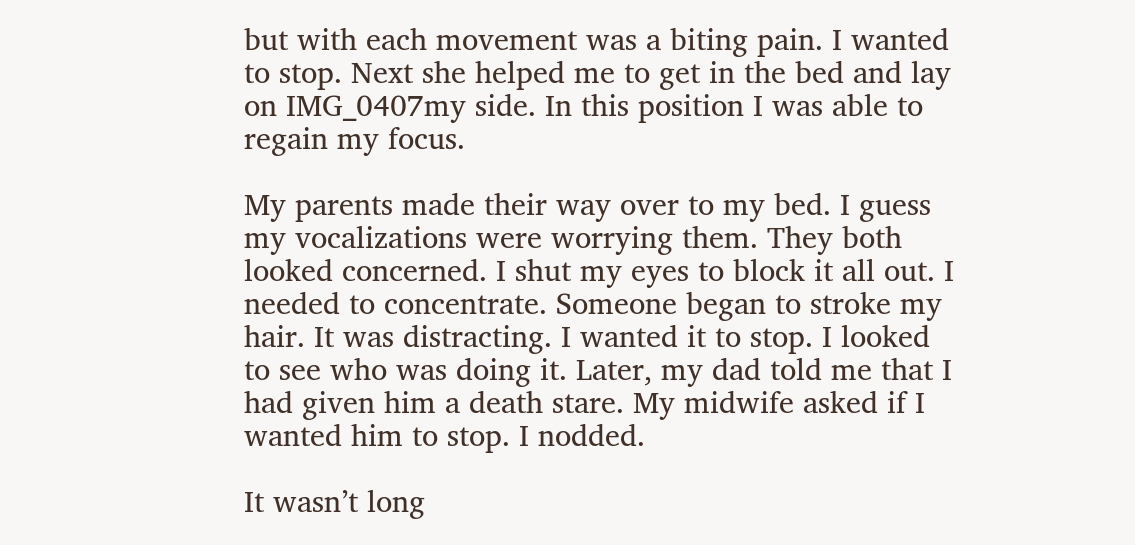but with each movement was a biting pain. I wanted to stop. Next she helped me to get in the bed and lay on IMG_0407my side. In this position I was able to regain my focus.

My parents made their way over to my bed. I guess my vocalizations were worrying them. They both looked concerned. I shut my eyes to block it all out. I needed to concentrate. Someone began to stroke my hair. It was distracting. I wanted it to stop. I looked to see who was doing it. Later, my dad told me that I had given him a death stare. My midwife asked if I wanted him to stop. I nodded.

It wasn’t long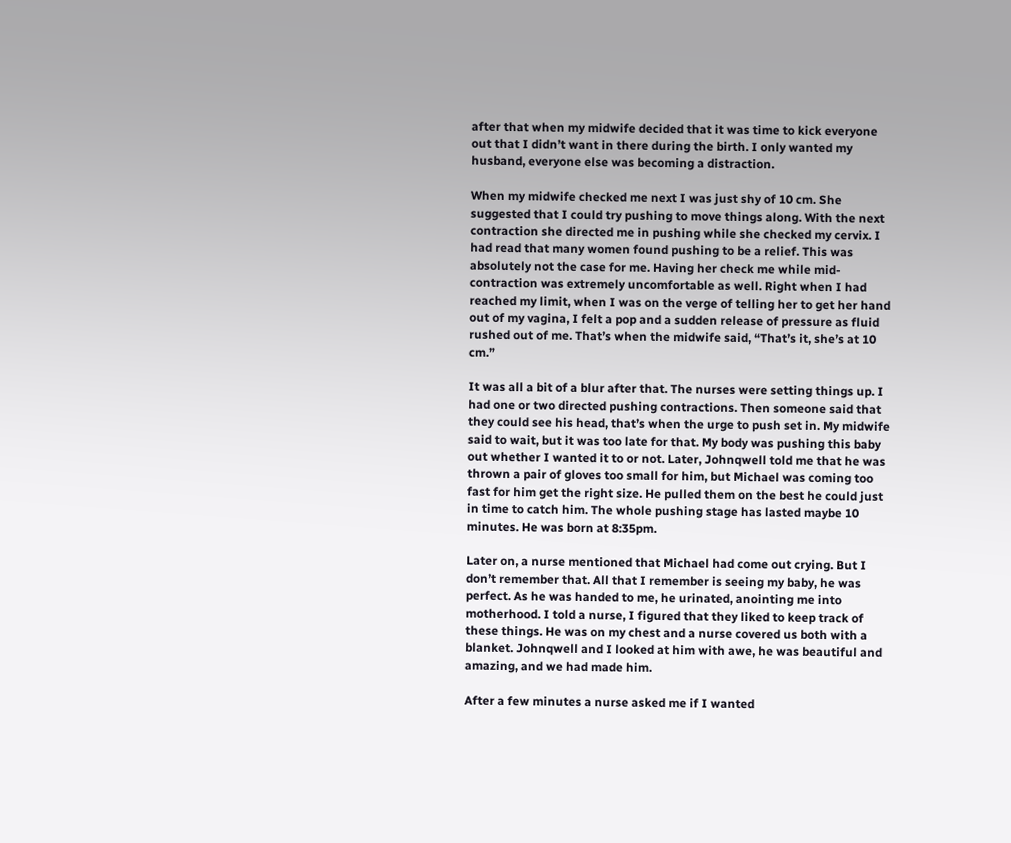after that when my midwife decided that it was time to kick everyone out that I didn’t want in there during the birth. I only wanted my husband, everyone else was becoming a distraction.

When my midwife checked me next I was just shy of 10 cm. She suggested that I could try pushing to move things along. With the next contraction she directed me in pushing while she checked my cervix. I had read that many women found pushing to be a relief. This was absolutely not the case for me. Having her check me while mid-contraction was extremely uncomfortable as well. Right when I had reached my limit, when I was on the verge of telling her to get her hand out of my vagina, I felt a pop and a sudden release of pressure as fluid rushed out of me. That’s when the midwife said, “That’s it, she’s at 10 cm.”

It was all a bit of a blur after that. The nurses were setting things up. I had one or two directed pushing contractions. Then someone said that they could see his head, that’s when the urge to push set in. My midwife said to wait, but it was too late for that. My body was pushing this baby out whether I wanted it to or not. Later, Johnqwell told me that he was thrown a pair of gloves too small for him, but Michael was coming too fast for him get the right size. He pulled them on the best he could just in time to catch him. The whole pushing stage has lasted maybe 10 minutes. He was born at 8:35pm.

Later on, a nurse mentioned that Michael had come out crying. But I don’t remember that. All that I remember is seeing my baby, he was perfect. As he was handed to me, he urinated, anointing me into motherhood. I told a nurse, I figured that they liked to keep track of these things. He was on my chest and a nurse covered us both with a blanket. Johnqwell and I looked at him with awe, he was beautiful and amazing, and we had made him.

After a few minutes a nurse asked me if I wanted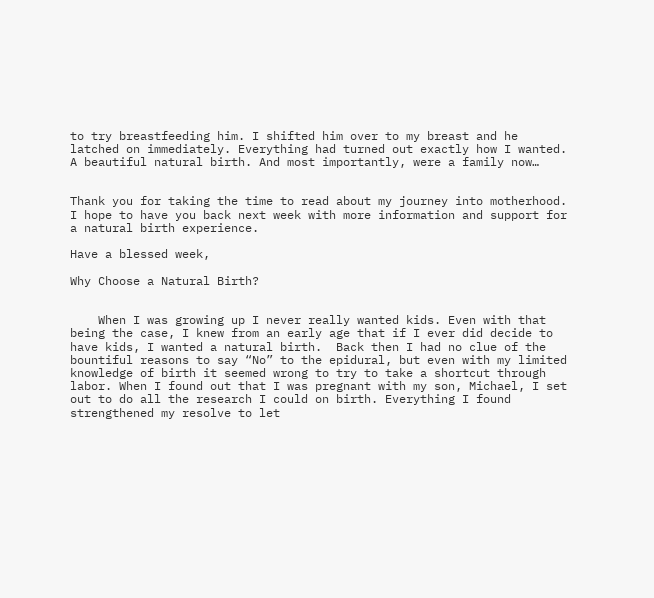to try breastfeeding him. I shifted him over to my breast and he latched on immediately. Everything had turned out exactly how I wanted. A beautiful natural birth. And most importantly, were a family now…


Thank you for taking the time to read about my journey into motherhood. I hope to have you back next week with more information and support for a natural birth experience.

Have a blessed week,

Why Choose a Natural Birth?


    When I was growing up I never really wanted kids. Even with that being the case, I knew from an early age that if I ever did decide to have kids, I wanted a natural birth.  Back then I had no clue of the bountiful reasons to say “No” to the epidural, but even with my limited knowledge of birth it seemed wrong to try to take a shortcut through labor. When I found out that I was pregnant with my son, Michael, I set out to do all the research I could on birth. Everything I found strengthened my resolve to let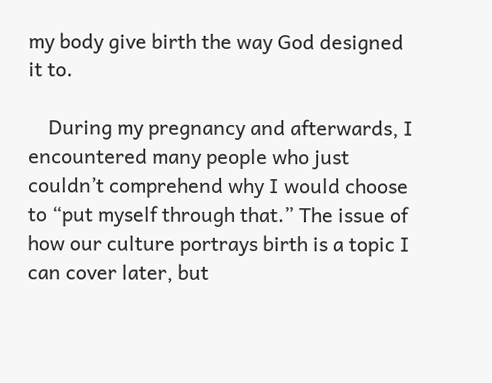my body give birth the way God designed it to.

    During my pregnancy and afterwards, I encountered many people who just couldn’t comprehend why I would choose to “put myself through that.” The issue of how our culture portrays birth is a topic I can cover later, but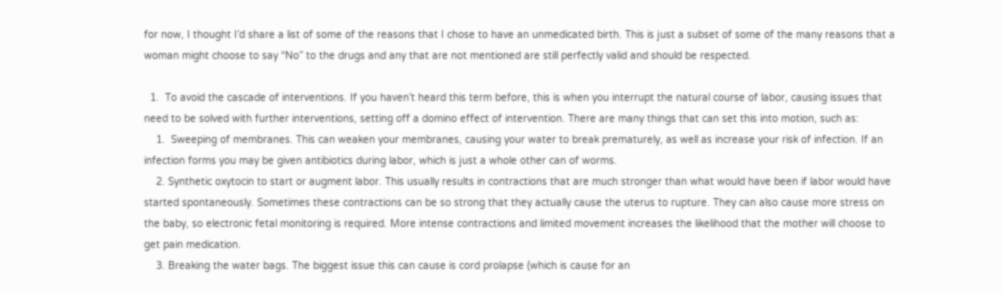for now, I thought I’d share a list of some of the reasons that I chose to have an unmedicated birth. This is just a subset of some of the many reasons that a woman might choose to say “No” to the drugs and any that are not mentioned are still perfectly valid and should be respected.

  1.  To avoid the cascade of interventions. If you haven’t heard this term before, this is when you interrupt the natural course of labor, causing issues that need to be solved with further interventions, setting off a domino effect of intervention. There are many things that can set this into motion, such as:
    1.  Sweeping of membranes. This can weaken your membranes, causing your water to break prematurely, as well as increase your risk of infection. If an infection forms you may be given antibiotics during labor, which is just a whole other can of worms.
    2. Synthetic oxytocin to start or augment labor. This usually results in contractions that are much stronger than what would have been if labor would have started spontaneously. Sometimes these contractions can be so strong that they actually cause the uterus to rupture. They can also cause more stress on the baby, so electronic fetal monitoring is required. More intense contractions and limited movement increases the likelihood that the mother will choose to get pain medication.
    3. Breaking the water bags. The biggest issue this can cause is cord prolapse (which is cause for an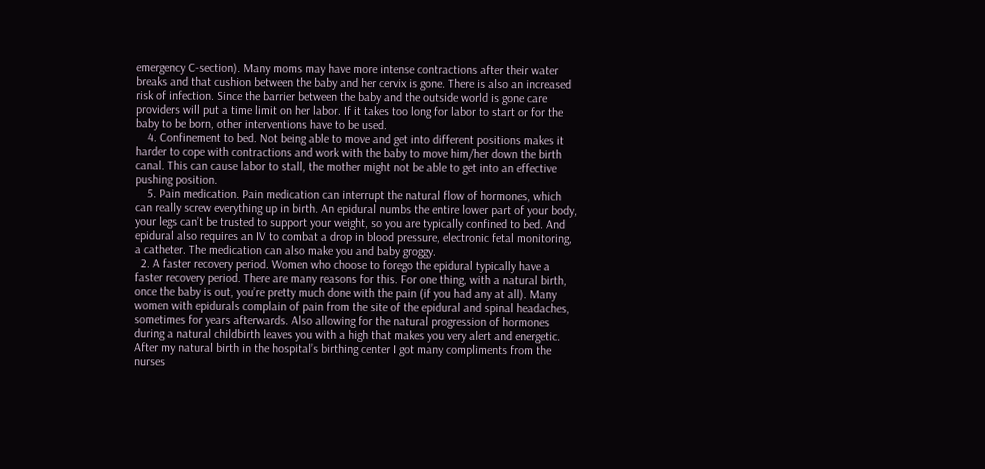emergency C-section). Many moms may have more intense contractions after their water breaks and that cushion between the baby and her cervix is gone. There is also an increased risk of infection. Since the barrier between the baby and the outside world is gone care providers will put a time limit on her labor. If it takes too long for labor to start or for the baby to be born, other interventions have to be used.
    4. Confinement to bed. Not being able to move and get into different positions makes it harder to cope with contractions and work with the baby to move him/her down the birth canal. This can cause labor to stall, the mother might not be able to get into an effective pushing position.
    5. Pain medication. Pain medication can interrupt the natural flow of hormones, which can really screw everything up in birth. An epidural numbs the entire lower part of your body, your legs can’t be trusted to support your weight, so you are typically confined to bed. And epidural also requires an IV to combat a drop in blood pressure, electronic fetal monitoring, a catheter. The medication can also make you and baby groggy.
  2. A faster recovery period. Women who choose to forego the epidural typically have a faster recovery period. There are many reasons for this. For one thing, with a natural birth, once the baby is out, you’re pretty much done with the pain (if you had any at all). Many women with epidurals complain of pain from the site of the epidural and spinal headaches, sometimes for years afterwards. Also allowing for the natural progression of hormones during a natural childbirth leaves you with a high that makes you very alert and energetic. After my natural birth in the hospital’s birthing center I got many compliments from the nurses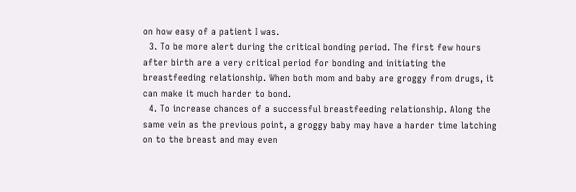on how easy of a patient I was.
  3. To be more alert during the critical bonding period. The first few hours after birth are a very critical period for bonding and initiating the breastfeeding relationship. When both mom and baby are groggy from drugs, it can make it much harder to bond.
  4. To increase chances of a successful breastfeeding relationship. Along the same vein as the previous point, a groggy baby may have a harder time latching on to the breast and may even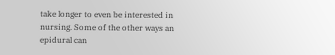take longer to even be interested in nursing. Some of the other ways an epidural can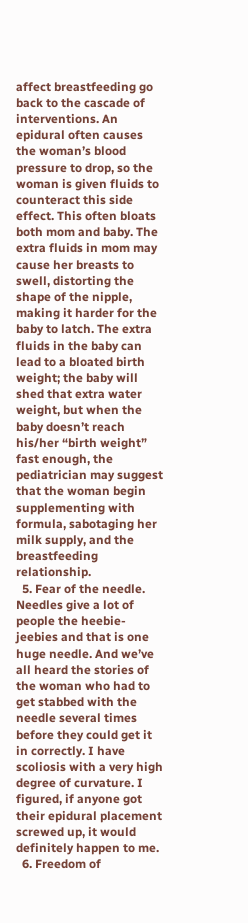affect breastfeeding go back to the cascade of interventions. An epidural often causes the woman’s blood pressure to drop, so the woman is given fluids to counteract this side effect. This often bloats both mom and baby. The extra fluids in mom may cause her breasts to swell, distorting the shape of the nipple, making it harder for the baby to latch. The extra fluids in the baby can lead to a bloated birth weight; the baby will shed that extra water weight, but when the baby doesn’t reach his/her “birth weight” fast enough, the pediatrician may suggest that the woman begin supplementing with formula, sabotaging her milk supply, and the breastfeeding relationship.
  5. Fear of the needle. Needles give a lot of people the heebie-jeebies and that is one huge needle. And we’ve all heard the stories of the woman who had to get stabbed with the needle several times before they could get it in correctly. I have scoliosis with a very high degree of curvature. I figured, if anyone got their epidural placement screwed up, it would definitely happen to me.
  6. Freedom of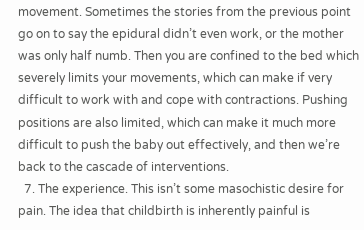movement. Sometimes the stories from the previous point go on to say the epidural didn’t even work, or the mother was only half numb. Then you are confined to the bed which severely limits your movements, which can make if very difficult to work with and cope with contractions. Pushing positions are also limited, which can make it much more difficult to push the baby out effectively, and then we’re back to the cascade of interventions.
  7. The experience. This isn’t some masochistic desire for pain. The idea that childbirth is inherently painful is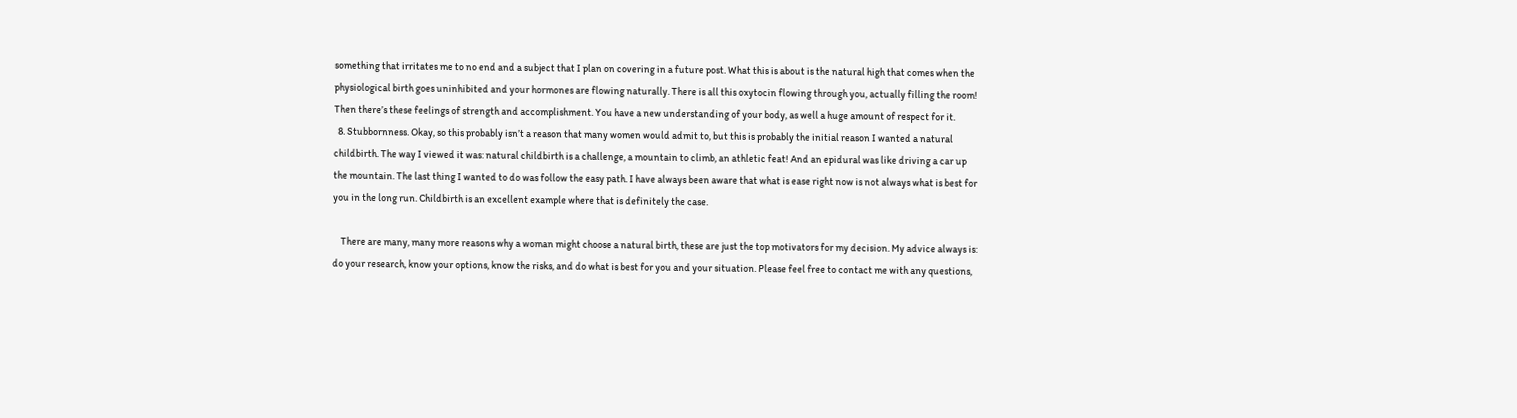something that irritates me to no end and a subject that I plan on covering in a future post. What this is about is the natural high that comes when the physiological birth goes uninhibited and your hormones are flowing naturally. There is all this oxytocin flowing through you, actually filling the room! Then there’s these feelings of strength and accomplishment. You have a new understanding of your body, as well a huge amount of respect for it.
  8. Stubbornness. Okay, so this probably isn’t a reason that many women would admit to, but this is probably the initial reason I wanted a natural childbirth. The way I viewed it was: natural childbirth is a challenge, a mountain to climb, an athletic feat! And an epidural was like driving a car up the mountain. The last thing I wanted to do was follow the easy path. I have always been aware that what is ease right now is not always what is best for you in the long run. Childbirth is an excellent example where that is definitely the case.

    There are many, many more reasons why a woman might choose a natural birth, these are just the top motivators for my decision. My advice always is: do your research, know your options, know the risks, and do what is best for you and your situation. Please feel free to contact me with any questions,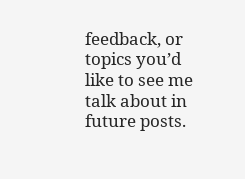feedback, or topics you’d like to see me talk about in future posts.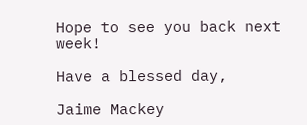Hope to see you back next week!

Have a blessed day,

Jaime Mackey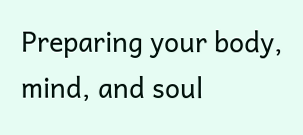Preparing your body, mind, and soul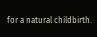for a natural childbirth.